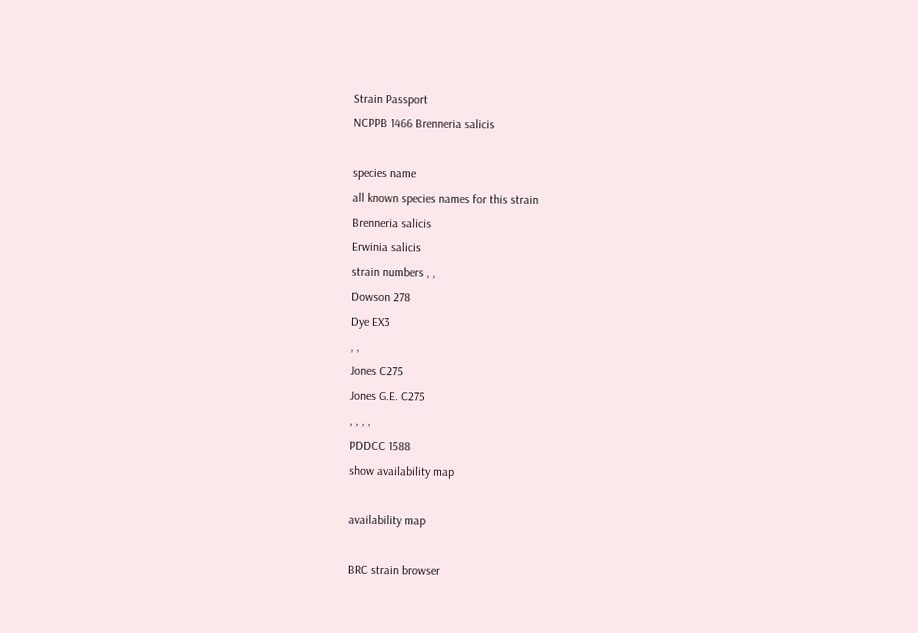Strain Passport
NCPPB 1466 Brenneria salicis

species name
all known species names for this strain
Brenneria salicis
Erwinia salicis
strain numbers , ,
Dowson 278
Dye EX3
, ,
Jones C275
Jones G.E. C275
, , , ,
PDDCC 1588
show availability map

availability map

BRC strain browser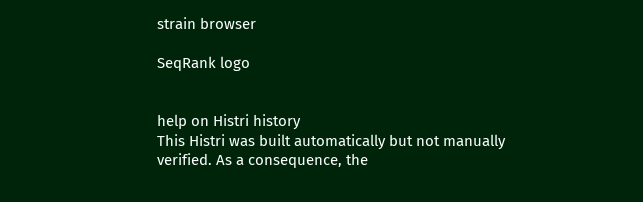strain browser

SeqRank logo


help on Histri history
This Histri was built automatically but not manually verified. As a consequence, the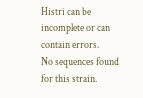Histri can be incomplete or can contain errors.
No sequences found for this strain.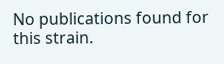No publications found for this strain.